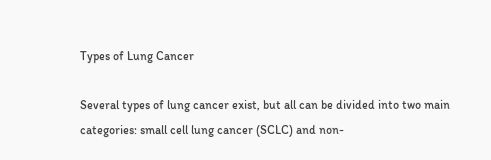Types of Lung Cancer

Several types of lung cancer exist, but all can be divided into two main categories: small cell lung cancer (SCLC) and non-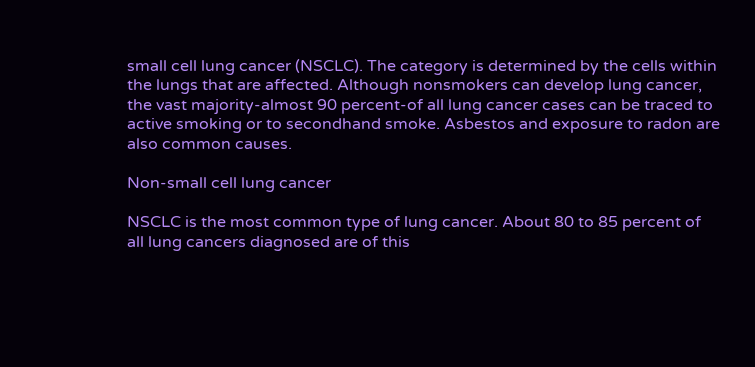small cell lung cancer (NSCLC). The category is determined by the cells within the lungs that are affected. Although nonsmokers can develop lung cancer, the vast majority-almost 90 percent-of all lung cancer cases can be traced to active smoking or to secondhand smoke. Asbestos and exposure to radon are also common causes.

Non-small cell lung cancer

NSCLC is the most common type of lung cancer. About 80 to 85 percent of all lung cancers diagnosed are of this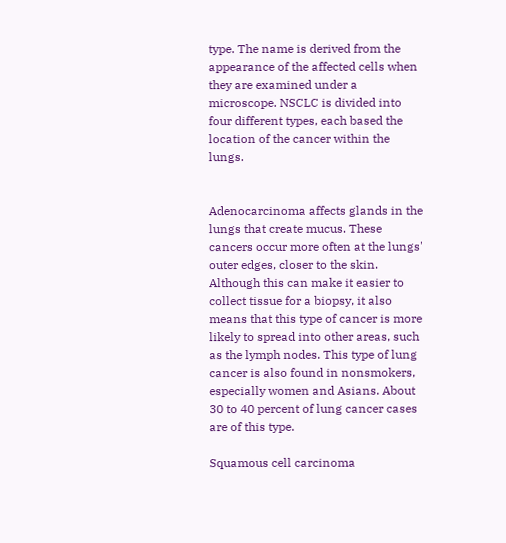type. The name is derived from the appearance of the affected cells when they are examined under a microscope. NSCLC is divided into four different types, each based the location of the cancer within the lungs.


Adenocarcinoma affects glands in the lungs that create mucus. These cancers occur more often at the lungs' outer edges, closer to the skin. Although this can make it easier to collect tissue for a biopsy, it also means that this type of cancer is more likely to spread into other areas, such as the lymph nodes. This type of lung cancer is also found in nonsmokers, especially women and Asians. About 30 to 40 percent of lung cancer cases are of this type.

Squamous cell carcinoma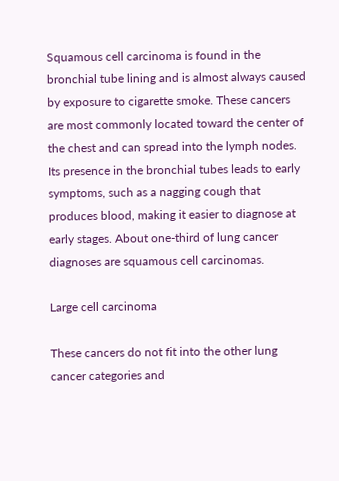Squamous cell carcinoma is found in the bronchial tube lining and is almost always caused by exposure to cigarette smoke. These cancers are most commonly located toward the center of the chest and can spread into the lymph nodes. Its presence in the bronchial tubes leads to early symptoms, such as a nagging cough that produces blood, making it easier to diagnose at early stages. About one-third of lung cancer diagnoses are squamous cell carcinomas.

Large cell carcinoma

These cancers do not fit into the other lung cancer categories and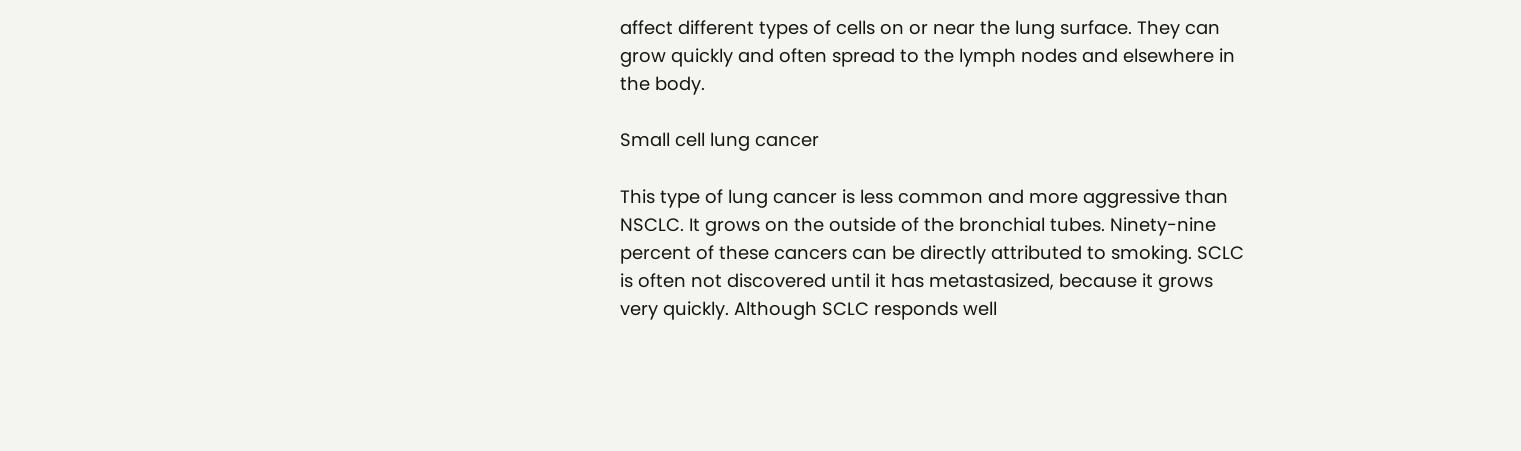affect different types of cells on or near the lung surface. They can grow quickly and often spread to the lymph nodes and elsewhere in the body.

Small cell lung cancer

This type of lung cancer is less common and more aggressive than NSCLC. It grows on the outside of the bronchial tubes. Ninety-nine percent of these cancers can be directly attributed to smoking. SCLC is often not discovered until it has metastasized, because it grows very quickly. Although SCLC responds well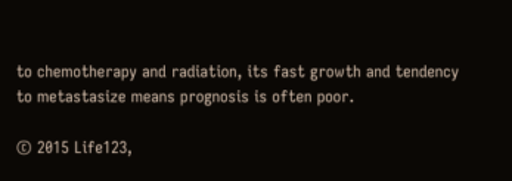to chemotherapy and radiation, its fast growth and tendency to metastasize means prognosis is often poor.

© 2015 Life123,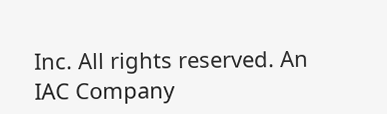Inc. All rights reserved. An IAC Company